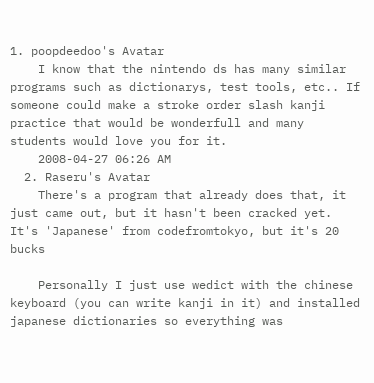1. poopdeedoo's Avatar
    I know that the nintendo ds has many similar programs such as dictionarys, test tools, etc.. If someone could make a stroke order slash kanji practice that would be wonderfull and many students would love you for it.
    2008-04-27 06:26 AM
  2. Raseru's Avatar
    There's a program that already does that, it just came out, but it hasn't been cracked yet. It's 'Japanese' from codefromtokyo, but it's 20 bucks

    Personally I just use wedict with the chinese keyboard (you can write kanji in it) and installed japanese dictionaries so everything was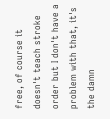free, of course it doesn't teach stroke order but I don't have a problem with that, it's the damn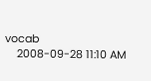vocab
    2008-09-28 11:10 AM